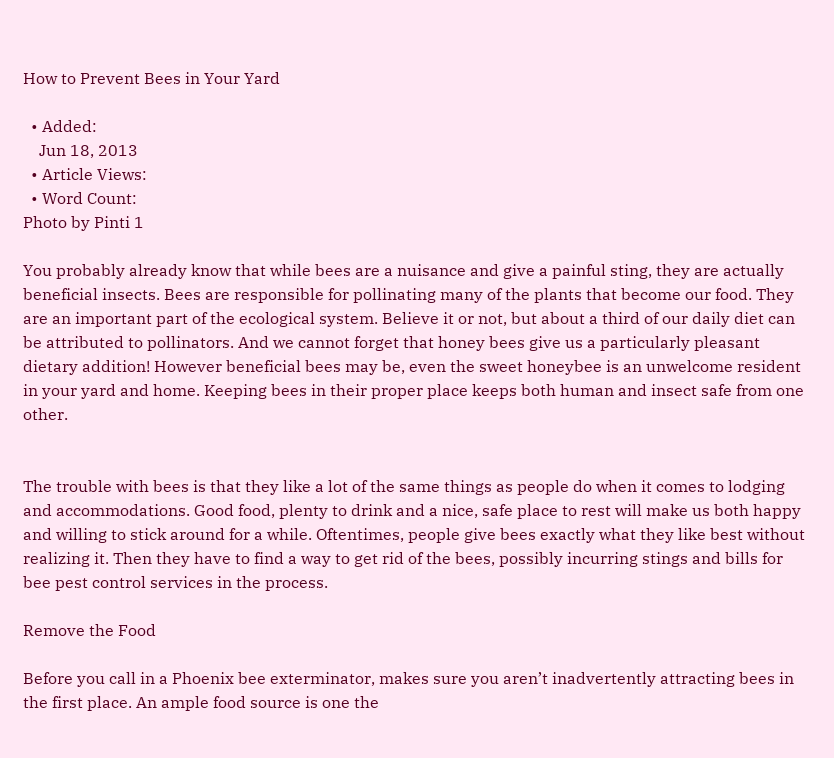How to Prevent Bees in Your Yard

  • Added:
    Jun 18, 2013
  • Article Views:
  • Word Count:
Photo by Pinti 1

You probably already know that while bees are a nuisance and give a painful sting, they are actually beneficial insects. Bees are responsible for pollinating many of the plants that become our food. They are an important part of the ecological system. Believe it or not, but about a third of our daily diet can be attributed to pollinators. And we cannot forget that honey bees give us a particularly pleasant dietary addition! However beneficial bees may be, even the sweet honeybee is an unwelcome resident in your yard and home. Keeping bees in their proper place keeps both human and insect safe from one other.


The trouble with bees is that they like a lot of the same things as people do when it comes to lodging and accommodations. Good food, plenty to drink and a nice, safe place to rest will make us both happy and willing to stick around for a while. Oftentimes, people give bees exactly what they like best without realizing it. Then they have to find a way to get rid of the bees, possibly incurring stings and bills for bee pest control services in the process.

Remove the Food

Before you call in a Phoenix bee exterminator, makes sure you aren’t inadvertently attracting bees in the first place. An ample food source is one the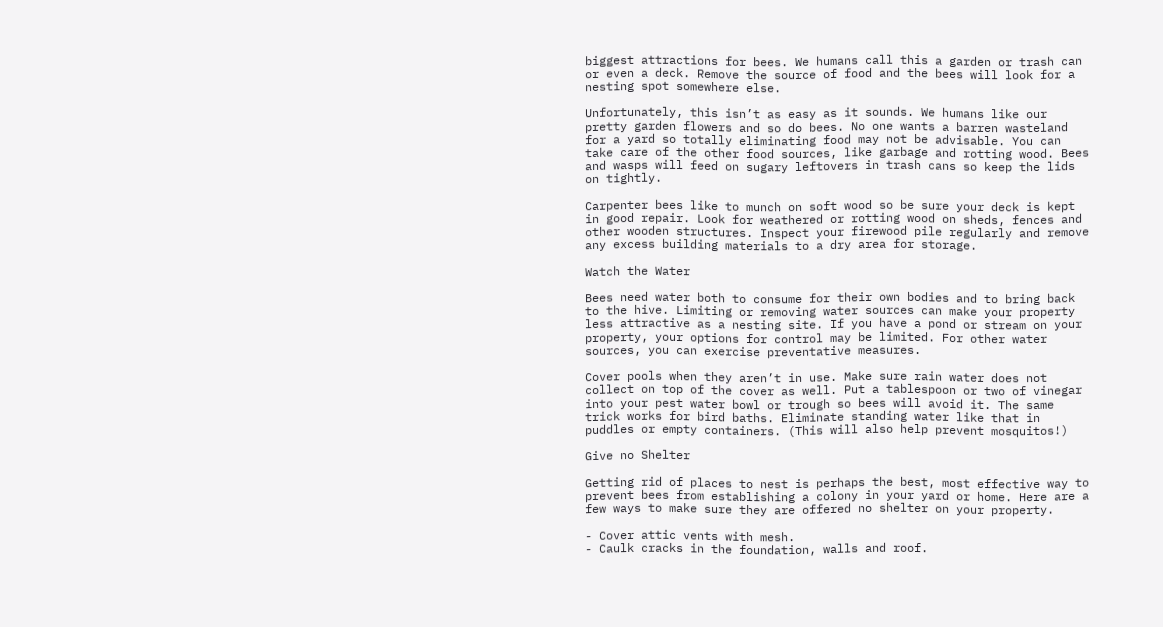biggest attractions for bees. We humans call this a garden or trash can or even a deck. Remove the source of food and the bees will look for a nesting spot somewhere else.

Unfortunately, this isn’t as easy as it sounds. We humans like our pretty garden flowers and so do bees. No one wants a barren wasteland for a yard so totally eliminating food may not be advisable. You can take care of the other food sources, like garbage and rotting wood. Bees and wasps will feed on sugary leftovers in trash cans so keep the lids on tightly.

Carpenter bees like to munch on soft wood so be sure your deck is kept in good repair. Look for weathered or rotting wood on sheds, fences and other wooden structures. Inspect your firewood pile regularly and remove any excess building materials to a dry area for storage.

Watch the Water

Bees need water both to consume for their own bodies and to bring back to the hive. Limiting or removing water sources can make your property less attractive as a nesting site. If you have a pond or stream on your property, your options for control may be limited. For other water sources, you can exercise preventative measures.

Cover pools when they aren’t in use. Make sure rain water does not collect on top of the cover as well. Put a tablespoon or two of vinegar into your pest water bowl or trough so bees will avoid it. The same trick works for bird baths. Eliminate standing water like that in puddles or empty containers. (This will also help prevent mosquitos!)

Give no Shelter

Getting rid of places to nest is perhaps the best, most effective way to prevent bees from establishing a colony in your yard or home. Here are a few ways to make sure they are offered no shelter on your property.

- Cover attic vents with mesh.
- Caulk cracks in the foundation, walls and roof.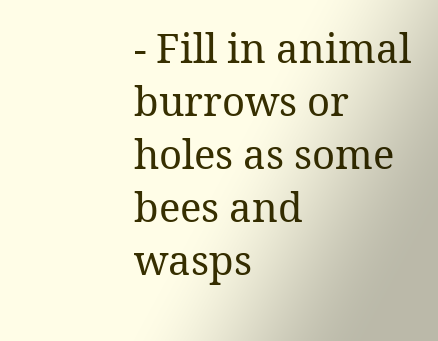- Fill in animal burrows or holes as some bees and wasps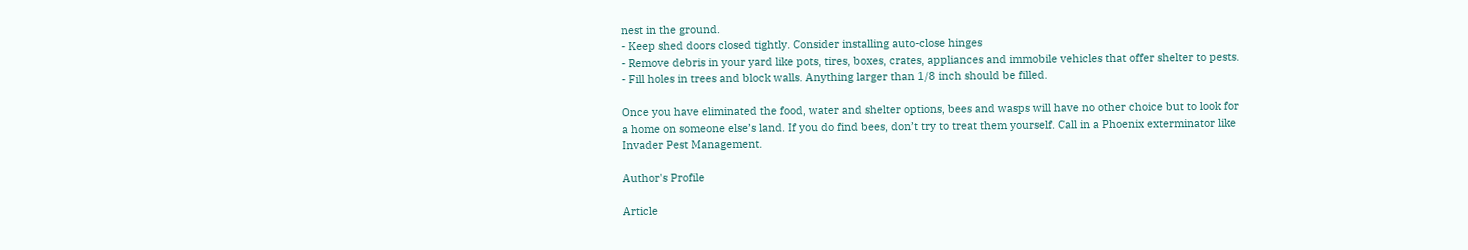nest in the ground.
- Keep shed doors closed tightly. Consider installing auto-close hinges
- Remove debris in your yard like pots, tires, boxes, crates, appliances and immobile vehicles that offer shelter to pests.
- Fill holes in trees and block walls. Anything larger than 1/8 inch should be filled.

Once you have eliminated the food, water and shelter options, bees and wasps will have no other choice but to look for a home on someone else’s land. If you do find bees, don’t try to treat them yourself. Call in a Phoenix exterminator like Invader Pest Management.

Author's Profile

Article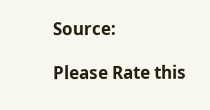Source:

Please Rate this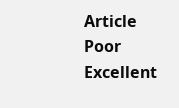Article
Poor Excellent